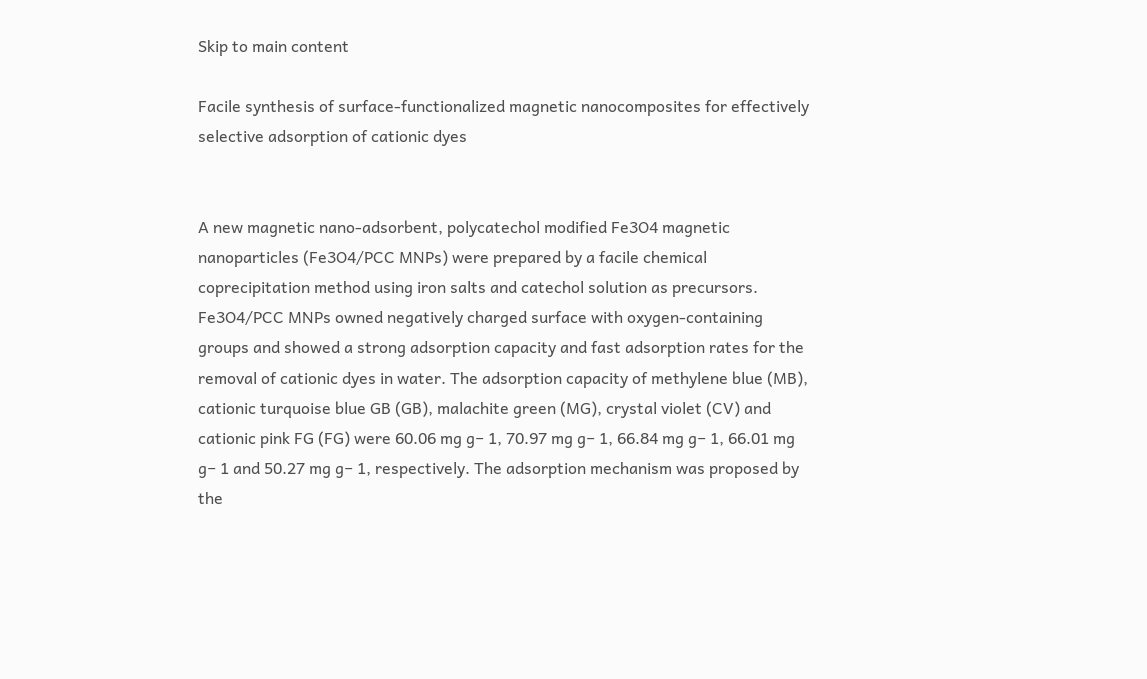Skip to main content

Facile synthesis of surface-functionalized magnetic nanocomposites for effectively selective adsorption of cationic dyes


A new magnetic nano-adsorbent, polycatechol modified Fe3O4 magnetic nanoparticles (Fe3O4/PCC MNPs) were prepared by a facile chemical coprecipitation method using iron salts and catechol solution as precursors. Fe3O4/PCC MNPs owned negatively charged surface with oxygen-containing groups and showed a strong adsorption capacity and fast adsorption rates for the removal of cationic dyes in water. The adsorption capacity of methylene blue (MB), cationic turquoise blue GB (GB), malachite green (MG), crystal violet (CV) and cationic pink FG (FG) were 60.06 mg g− 1, 70.97 mg g− 1, 66.84 mg g− 1, 66.01 mg g− 1 and 50.27 mg g− 1, respectively. The adsorption mechanism was proposed by the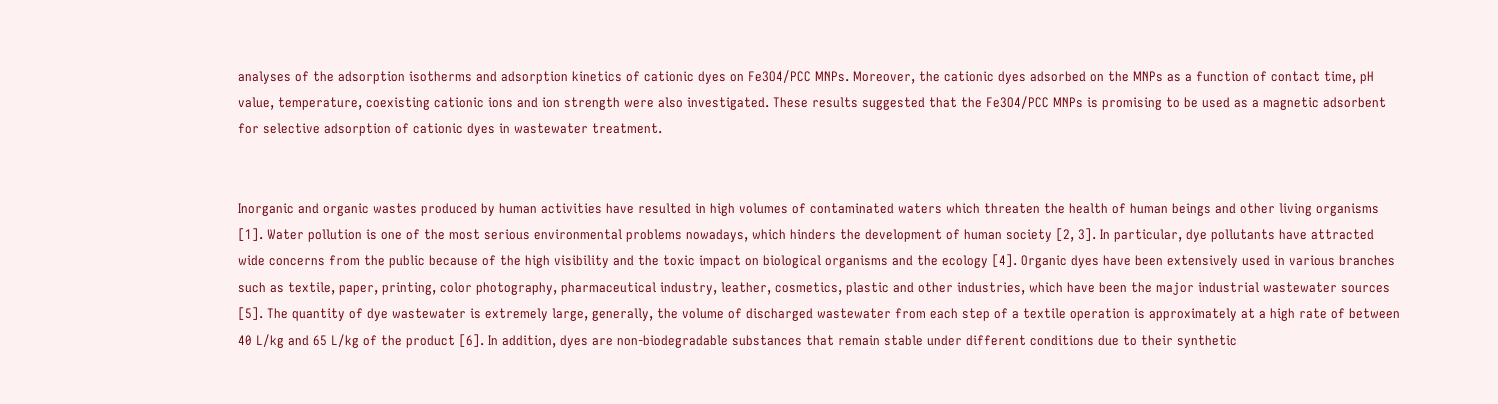analyses of the adsorption isotherms and adsorption kinetics of cationic dyes on Fe3O4/PCC MNPs. Moreover, the cationic dyes adsorbed on the MNPs as a function of contact time, pH value, temperature, coexisting cationic ions and ion strength were also investigated. These results suggested that the Fe3O4/PCC MNPs is promising to be used as a magnetic adsorbent for selective adsorption of cationic dyes in wastewater treatment.


Inorganic and organic wastes produced by human activities have resulted in high volumes of contaminated waters which threaten the health of human beings and other living organisms [1]. Water pollution is one of the most serious environmental problems nowadays, which hinders the development of human society [2, 3]. In particular, dye pollutants have attracted wide concerns from the public because of the high visibility and the toxic impact on biological organisms and the ecology [4]. Organic dyes have been extensively used in various branches such as textile, paper, printing, color photography, pharmaceutical industry, leather, cosmetics, plastic and other industries, which have been the major industrial wastewater sources [5]. The quantity of dye wastewater is extremely large, generally, the volume of discharged wastewater from each step of a textile operation is approximately at a high rate of between 40 L/kg and 65 L/kg of the product [6]. In addition, dyes are non-biodegradable substances that remain stable under different conditions due to their synthetic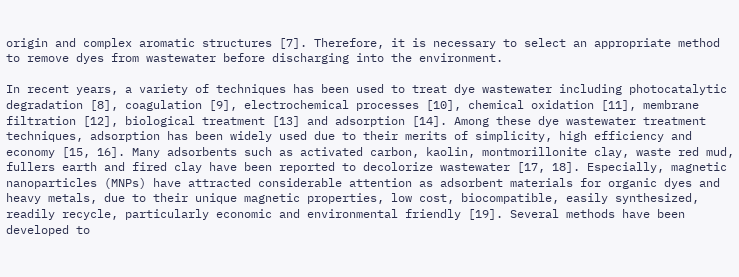origin and complex aromatic structures [7]. Therefore, it is necessary to select an appropriate method to remove dyes from wastewater before discharging into the environment.

In recent years, a variety of techniques has been used to treat dye wastewater including photocatalytic degradation [8], coagulation [9], electrochemical processes [10], chemical oxidation [11], membrane filtration [12], biological treatment [13] and adsorption [14]. Among these dye wastewater treatment techniques, adsorption has been widely used due to their merits of simplicity, high efficiency and economy [15, 16]. Many adsorbents such as activated carbon, kaolin, montmorillonite clay, waste red mud, fullers earth and fired clay have been reported to decolorize wastewater [17, 18]. Especially, magnetic nanoparticles (MNPs) have attracted considerable attention as adsorbent materials for organic dyes and heavy metals, due to their unique magnetic properties, low cost, biocompatible, easily synthesized, readily recycle, particularly economic and environmental friendly [19]. Several methods have been developed to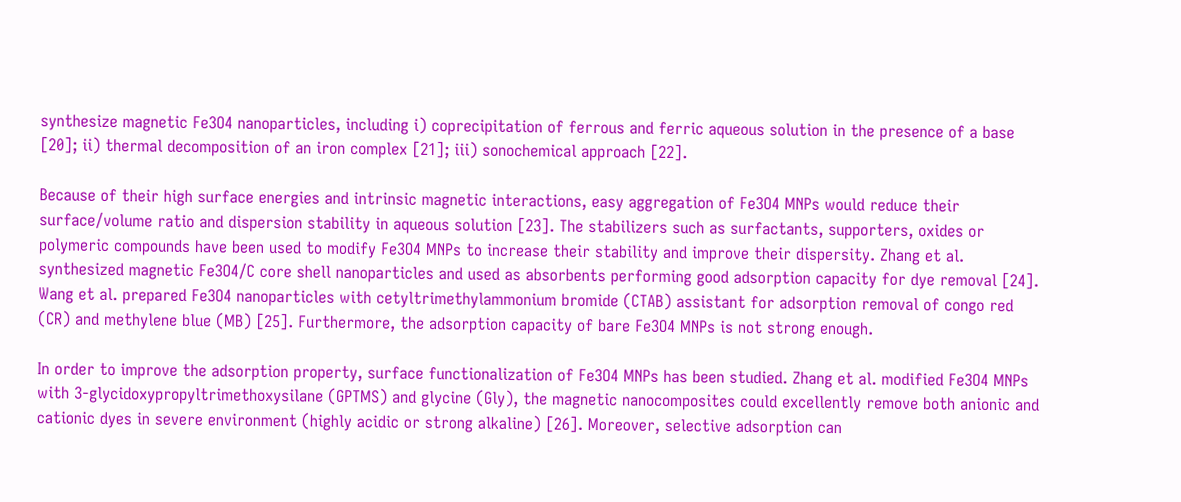synthesize magnetic Fe3O4 nanoparticles, including i) coprecipitation of ferrous and ferric aqueous solution in the presence of a base [20]; ii) thermal decomposition of an iron complex [21]; iii) sonochemical approach [22].

Because of their high surface energies and intrinsic magnetic interactions, easy aggregation of Fe3O4 MNPs would reduce their surface/volume ratio and dispersion stability in aqueous solution [23]. The stabilizers such as surfactants, supporters, oxides or polymeric compounds have been used to modify Fe3O4 MNPs to increase their stability and improve their dispersity. Zhang et al. synthesized magnetic Fe3O4/C core shell nanoparticles and used as absorbents performing good adsorption capacity for dye removal [24]. Wang et al. prepared Fe3O4 nanoparticles with cetyltrimethylammonium bromide (CTAB) assistant for adsorption removal of congo red (CR) and methylene blue (MB) [25]. Furthermore, the adsorption capacity of bare Fe3O4 MNPs is not strong enough.

In order to improve the adsorption property, surface functionalization of Fe3O4 MNPs has been studied. Zhang et al. modified Fe3O4 MNPs with 3-glycidoxypropyltrimethoxysilane (GPTMS) and glycine (Gly), the magnetic nanocomposites could excellently remove both anionic and cationic dyes in severe environment (highly acidic or strong alkaline) [26]. Moreover, selective adsorption can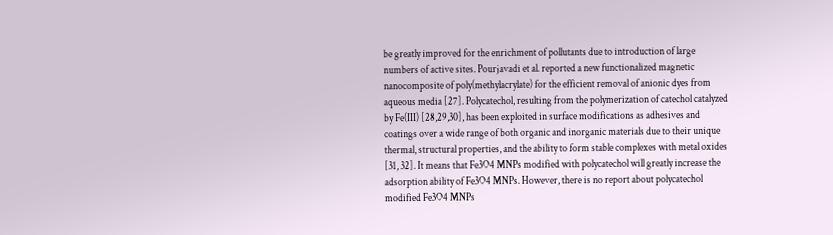be greatly improved for the enrichment of pollutants due to introduction of large numbers of active sites. Pourjavadi et al. reported a new functionalized magnetic nanocomposite of poly(methylacrylate) for the efficient removal of anionic dyes from aqueous media [27]. Polycatechol, resulting from the polymerization of catechol catalyzed by Fe(III) [28,29,30], has been exploited in surface modifications as adhesives and coatings over a wide range of both organic and inorganic materials due to their unique thermal, structural properties, and the ability to form stable complexes with metal oxides [31, 32]. It means that Fe3O4 MNPs modified with polycatechol will greatly increase the adsorption ability of Fe3O4 MNPs. However, there is no report about polycatechol modified Fe3O4 MNPs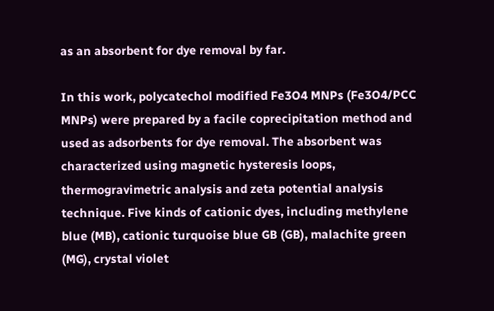as an absorbent for dye removal by far.

In this work, polycatechol modified Fe3O4 MNPs (Fe3O4/PCC MNPs) were prepared by a facile coprecipitation method and used as adsorbents for dye removal. The absorbent was characterized using magnetic hysteresis loops, thermogravimetric analysis and zeta potential analysis technique. Five kinds of cationic dyes, including methylene blue (MB), cationic turquoise blue GB (GB), malachite green (MG), crystal violet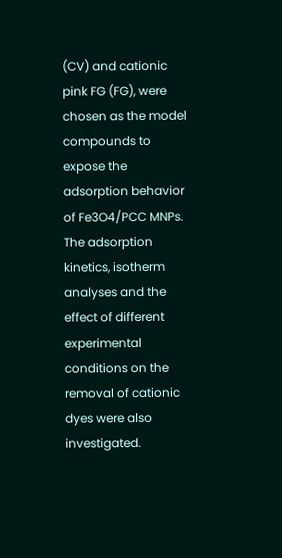(CV) and cationic pink FG (FG), were chosen as the model compounds to expose the adsorption behavior of Fe3O4/PCC MNPs. The adsorption kinetics, isotherm analyses and the effect of different experimental conditions on the removal of cationic dyes were also investigated.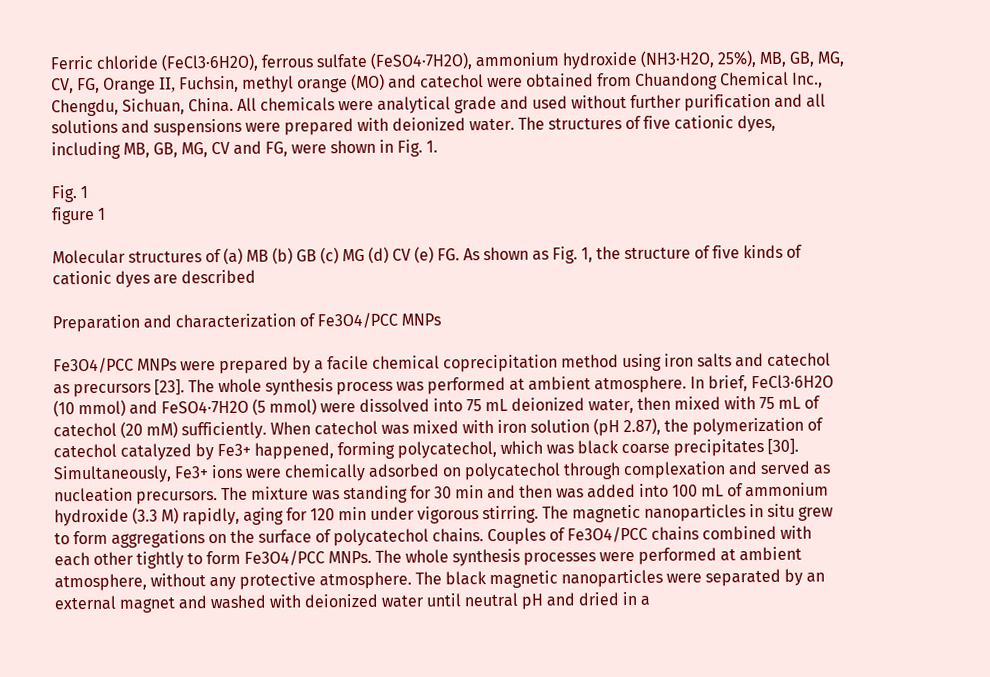Ferric chloride (FeCl3·6H2O), ferrous sulfate (FeSO4·7H2O), ammonium hydroxide (NH3·H2O, 25%), MB, GB, MG, CV, FG, Orange ΙΙ, Fuchsin, methyl orange (MO) and catechol were obtained from Chuandong Chemical Inc., Chengdu, Sichuan, China. All chemicals were analytical grade and used without further purification and all solutions and suspensions were prepared with deionized water. The structures of five cationic dyes, including MB, GB, MG, CV and FG, were shown in Fig. 1.

Fig. 1
figure 1

Molecular structures of (a) MB (b) GB (c) MG (d) CV (e) FG. As shown as Fig. 1, the structure of five kinds of cationic dyes are described

Preparation and characterization of Fe3O4/PCC MNPs

Fe3O4/PCC MNPs were prepared by a facile chemical coprecipitation method using iron salts and catechol as precursors [23]. The whole synthesis process was performed at ambient atmosphere. In brief, FeCl3·6H2O (10 mmol) and FeSO4·7H2O (5 mmol) were dissolved into 75 mL deionized water, then mixed with 75 mL of catechol (20 mM) sufficiently. When catechol was mixed with iron solution (pH 2.87), the polymerization of catechol catalyzed by Fe3+ happened, forming polycatechol, which was black coarse precipitates [30]. Simultaneously, Fe3+ ions were chemically adsorbed on polycatechol through complexation and served as nucleation precursors. The mixture was standing for 30 min and then was added into 100 mL of ammonium hydroxide (3.3 M) rapidly, aging for 120 min under vigorous stirring. The magnetic nanoparticles in situ grew to form aggregations on the surface of polycatechol chains. Couples of Fe3O4/PCC chains combined with each other tightly to form Fe3O4/PCC MNPs. The whole synthesis processes were performed at ambient atmosphere, without any protective atmosphere. The black magnetic nanoparticles were separated by an external magnet and washed with deionized water until neutral pH and dried in a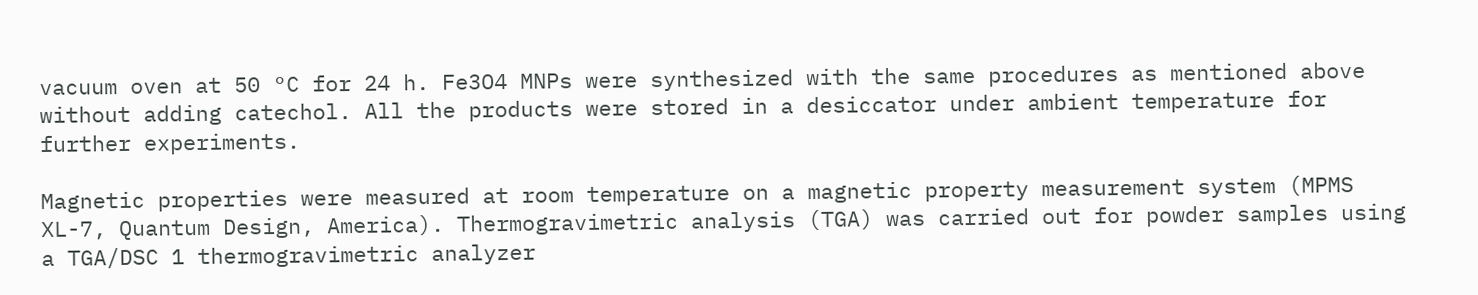vacuum oven at 50 °C for 24 h. Fe3O4 MNPs were synthesized with the same procedures as mentioned above without adding catechol. All the products were stored in a desiccator under ambient temperature for further experiments.

Magnetic properties were measured at room temperature on a magnetic property measurement system (MPMS XL-7, Quantum Design, America). Thermogravimetric analysis (TGA) was carried out for powder samples using a TGA/DSC 1 thermogravimetric analyzer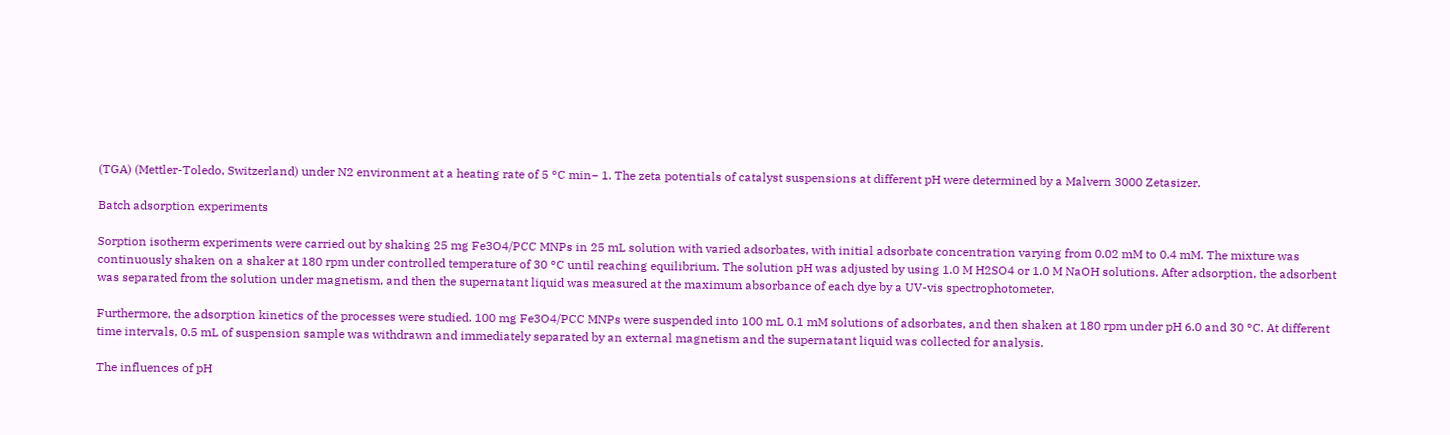(TGA) (Mettler-Toledo, Switzerland) under N2 environment at a heating rate of 5 °C min− 1. The zeta potentials of catalyst suspensions at different pH were determined by a Malvern 3000 Zetasizer.

Batch adsorption experiments

Sorption isotherm experiments were carried out by shaking 25 mg Fe3O4/PCC MNPs in 25 mL solution with varied adsorbates, with initial adsorbate concentration varying from 0.02 mM to 0.4 mM. The mixture was continuously shaken on a shaker at 180 rpm under controlled temperature of 30 °C until reaching equilibrium. The solution pH was adjusted by using 1.0 M H2SO4 or 1.0 M NaOH solutions. After adsorption, the adsorbent was separated from the solution under magnetism, and then the supernatant liquid was measured at the maximum absorbance of each dye by a UV-vis spectrophotometer.

Furthermore, the adsorption kinetics of the processes were studied. 100 mg Fe3O4/PCC MNPs were suspended into 100 mL 0.1 mM solutions of adsorbates, and then shaken at 180 rpm under pH 6.0 and 30 °C. At different time intervals, 0.5 mL of suspension sample was withdrawn and immediately separated by an external magnetism and the supernatant liquid was collected for analysis.

The influences of pH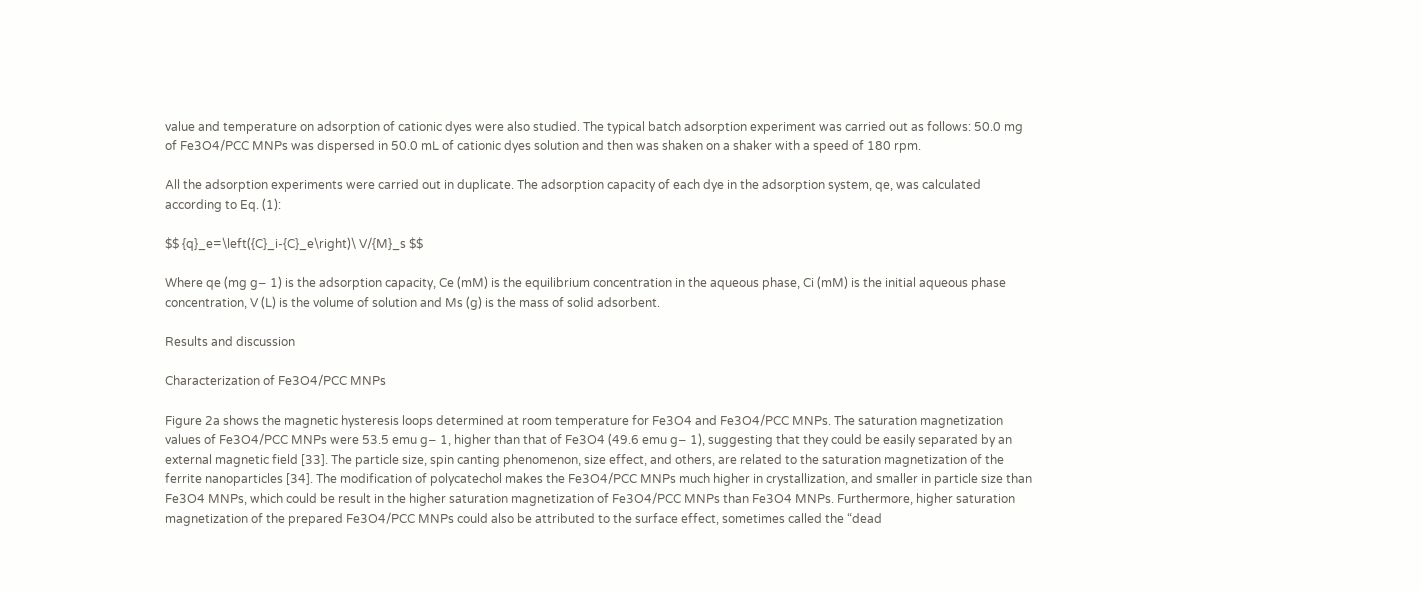value and temperature on adsorption of cationic dyes were also studied. The typical batch adsorption experiment was carried out as follows: 50.0 mg of Fe3O4/PCC MNPs was dispersed in 50.0 mL of cationic dyes solution and then was shaken on a shaker with a speed of 180 rpm.

All the adsorption experiments were carried out in duplicate. The adsorption capacity of each dye in the adsorption system, qe, was calculated according to Eq. (1):

$$ {q}_e=\left({C}_i-{C}_e\right)\ V/{M}_s $$

Where qe (mg g− 1) is the adsorption capacity, Ce (mM) is the equilibrium concentration in the aqueous phase, Ci (mM) is the initial aqueous phase concentration, V (L) is the volume of solution and Ms (g) is the mass of solid adsorbent.

Results and discussion

Characterization of Fe3O4/PCC MNPs

Figure 2a shows the magnetic hysteresis loops determined at room temperature for Fe3O4 and Fe3O4/PCC MNPs. The saturation magnetization values of Fe3O4/PCC MNPs were 53.5 emu g− 1, higher than that of Fe3O4 (49.6 emu g− 1), suggesting that they could be easily separated by an external magnetic field [33]. The particle size, spin canting phenomenon, size effect, and others, are related to the saturation magnetization of the ferrite nanoparticles [34]. The modification of polycatechol makes the Fe3O4/PCC MNPs much higher in crystallization, and smaller in particle size than Fe3O4 MNPs, which could be result in the higher saturation magnetization of Fe3O4/PCC MNPs than Fe3O4 MNPs. Furthermore, higher saturation magnetization of the prepared Fe3O4/PCC MNPs could also be attributed to the surface effect, sometimes called the “dead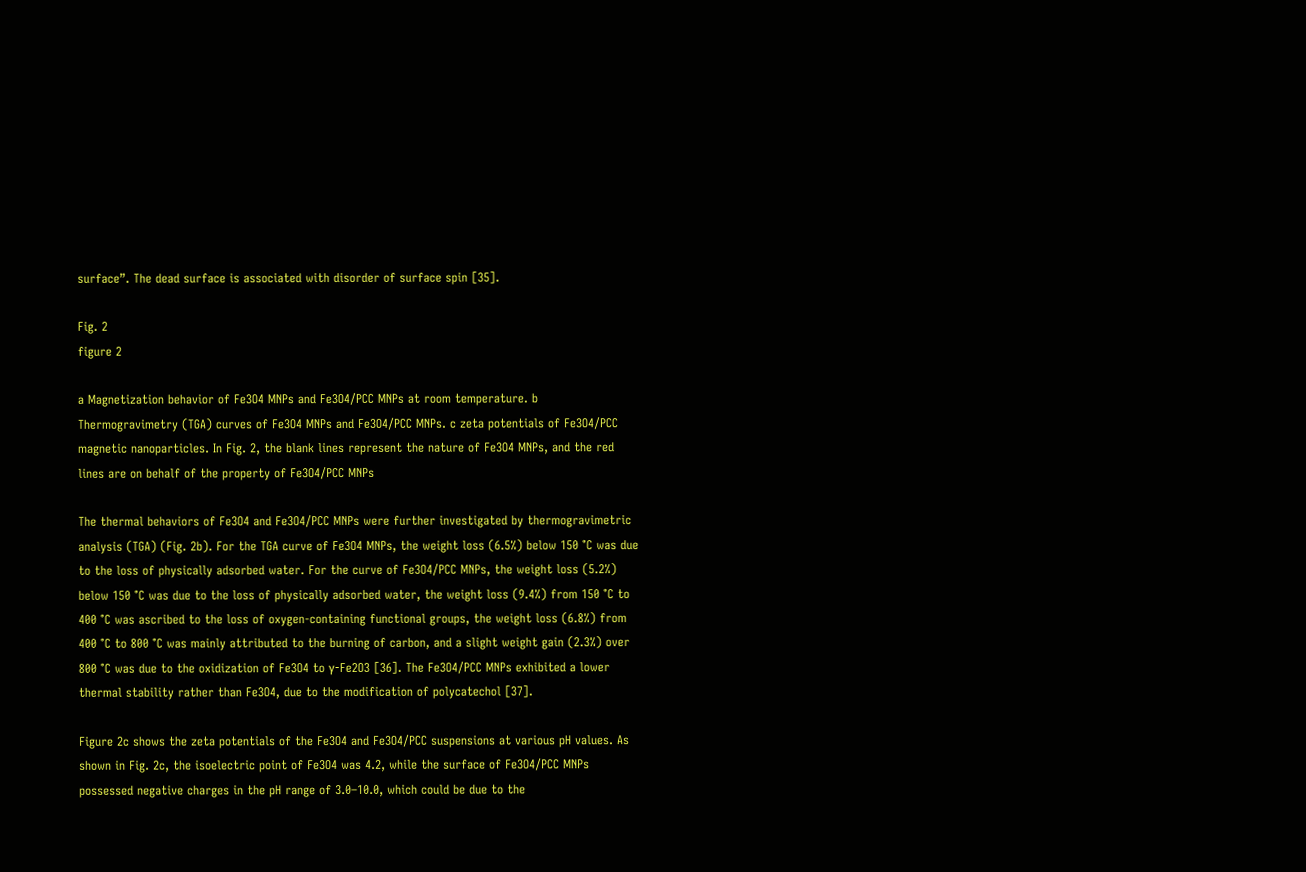surface”. The dead surface is associated with disorder of surface spin [35].

Fig. 2
figure 2

a Magnetization behavior of Fe3O4 MNPs and Fe3O4/PCC MNPs at room temperature. b Thermogravimetry (TGA) curves of Fe3O4 MNPs and Fe3O4/PCC MNPs. c zeta potentials of Fe3O4/PCC magnetic nanoparticles. In Fig. 2, the blank lines represent the nature of Fe3O4 MNPs, and the red lines are on behalf of the property of Fe3O4/PCC MNPs

The thermal behaviors of Fe3O4 and Fe3O4/PCC MNPs were further investigated by thermogravimetric analysis (TGA) (Fig. 2b). For the TGA curve of Fe3O4 MNPs, the weight loss (6.5%) below 150 °C was due to the loss of physically adsorbed water. For the curve of Fe3O4/PCC MNPs, the weight loss (5.2%) below 150 °C was due to the loss of physically adsorbed water, the weight loss (9.4%) from 150 °C to 400 °C was ascribed to the loss of oxygen-containing functional groups, the weight loss (6.8%) from 400 °C to 800 °C was mainly attributed to the burning of carbon, and a slight weight gain (2.3%) over 800 °C was due to the oxidization of Fe3O4 to γ-Fe2O3 [36]. The Fe3O4/PCC MNPs exhibited a lower thermal stability rather than Fe3O4, due to the modification of polycatechol [37].

Figure 2c shows the zeta potentials of the Fe3O4 and Fe3O4/PCC suspensions at various pH values. As shown in Fig. 2c, the isoelectric point of Fe3O4 was 4.2, while the surface of Fe3O4/PCC MNPs possessed negative charges in the pH range of 3.0–10.0, which could be due to the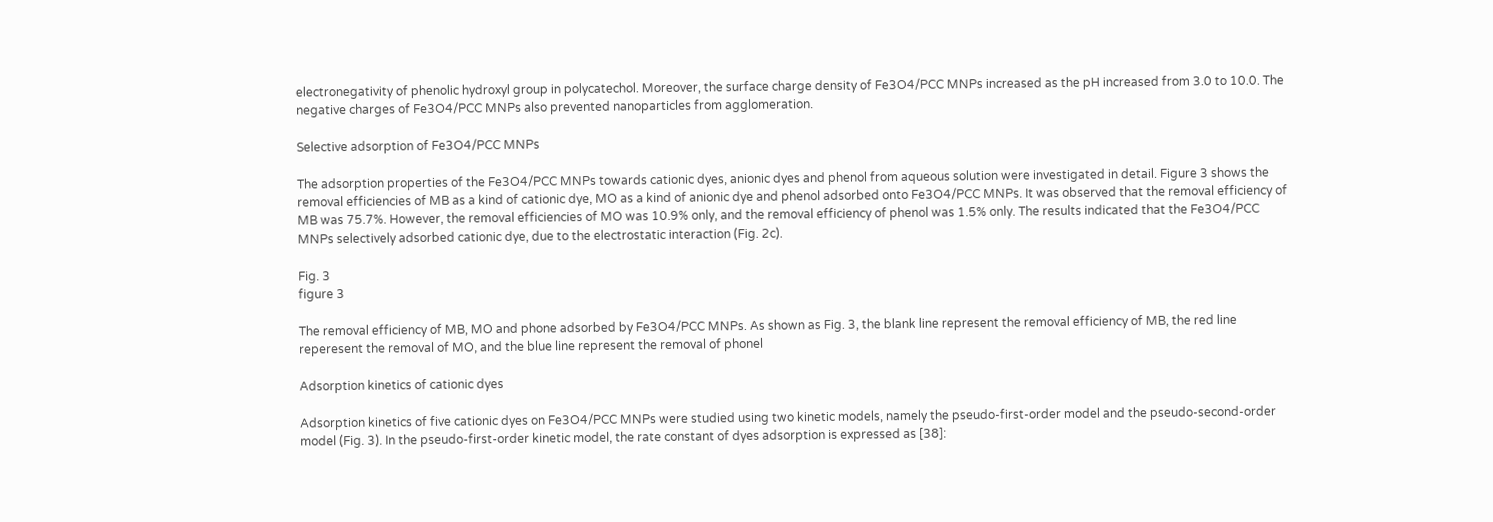electronegativity of phenolic hydroxyl group in polycatechol. Moreover, the surface charge density of Fe3O4/PCC MNPs increased as the pH increased from 3.0 to 10.0. The negative charges of Fe3O4/PCC MNPs also prevented nanoparticles from agglomeration.

Selective adsorption of Fe3O4/PCC MNPs

The adsorption properties of the Fe3O4/PCC MNPs towards cationic dyes, anionic dyes and phenol from aqueous solution were investigated in detail. Figure 3 shows the removal efficiencies of MB as a kind of cationic dye, MO as a kind of anionic dye and phenol adsorbed onto Fe3O4/PCC MNPs. It was observed that the removal efficiency of MB was 75.7%. However, the removal efficiencies of MO was 10.9% only, and the removal efficiency of phenol was 1.5% only. The results indicated that the Fe3O4/PCC MNPs selectively adsorbed cationic dye, due to the electrostatic interaction (Fig. 2c).

Fig. 3
figure 3

The removal efficiency of MB, MO and phone adsorbed by Fe3O4/PCC MNPs. As shown as Fig. 3, the blank line represent the removal efficiency of MB, the red line reperesent the removal of MO, and the blue line represent the removal of phonel

Adsorption kinetics of cationic dyes

Adsorption kinetics of five cationic dyes on Fe3O4/PCC MNPs were studied using two kinetic models, namely the pseudo-first-order model and the pseudo-second-order model (Fig. 3). In the pseudo-first-order kinetic model, the rate constant of dyes adsorption is expressed as [38]: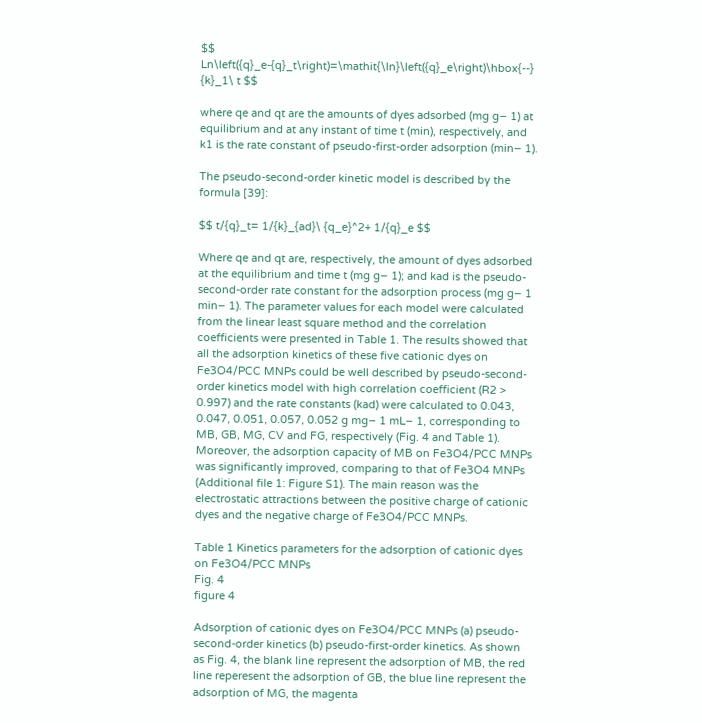$$ Ln\left({q}_e-{q}_t\right)=\mathit{\ln}\left({q}_e\right)\hbox{--} {k}_1\ t $$

where qe and qt are the amounts of dyes adsorbed (mg g− 1) at equilibrium and at any instant of time t (min), respectively, and k1 is the rate constant of pseudo-first-order adsorption (min− 1).

The pseudo-second-order kinetic model is described by the formula [39]:

$$ t/{q}_t= 1/{k}_{ad}\ {q_e}^2+ 1/{q}_e $$

Where qe and qt are, respectively, the amount of dyes adsorbed at the equilibrium and time t (mg g− 1); and kad is the pseudo-second-order rate constant for the adsorption process (mg g− 1 min− 1). The parameter values for each model were calculated from the linear least square method and the correlation coefficients were presented in Table 1. The results showed that all the adsorption kinetics of these five cationic dyes on Fe3O4/PCC MNPs could be well described by pseudo-second-order kinetics model with high correlation coefficient (R2 > 0.997) and the rate constants (kad) were calculated to 0.043, 0.047, 0.051, 0.057, 0.052 g mg− 1 mL− 1, corresponding to MB, GB, MG, CV and FG, respectively (Fig. 4 and Table 1). Moreover, the adsorption capacity of MB on Fe3O4/PCC MNPs was significantly improved, comparing to that of Fe3O4 MNPs (Additional file 1: Figure S1). The main reason was the electrostatic attractions between the positive charge of cationic dyes and the negative charge of Fe3O4/PCC MNPs.

Table 1 Kinetics parameters for the adsorption of cationic dyes on Fe3O4/PCC MNPs
Fig. 4
figure 4

Adsorption of cationic dyes on Fe3O4/PCC MNPs (a) pseudo-second-order kinetics (b) pseudo-first-order kinetics. As shown as Fig. 4, the blank line represent the adsorption of MB, the red line reperesent the adsorption of GB, the blue line represent the adsorption of MG, the magenta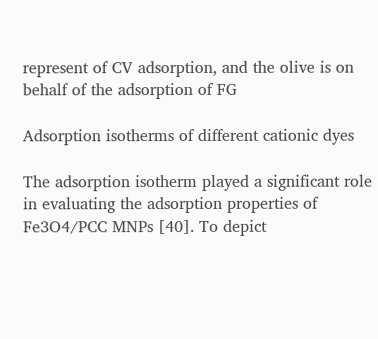represent of CV adsorption, and the olive is on behalf of the adsorption of FG

Adsorption isotherms of different cationic dyes

The adsorption isotherm played a significant role in evaluating the adsorption properties of Fe3O4/PCC MNPs [40]. To depict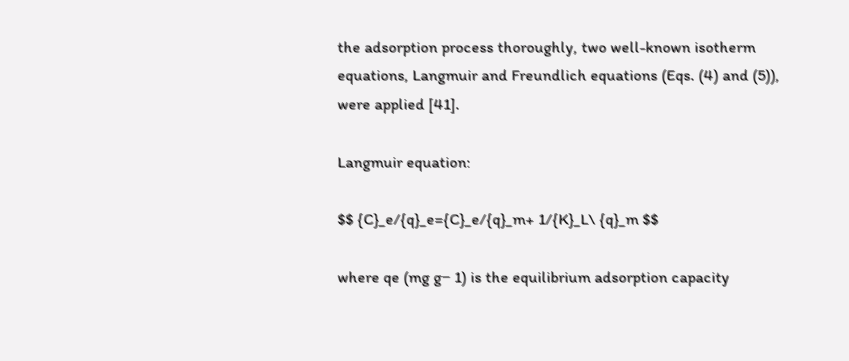the adsorption process thoroughly, two well-known isotherm equations, Langmuir and Freundlich equations (Eqs. (4) and (5)), were applied [41].

Langmuir equation:

$$ {C}_e/{q}_e={C}_e/{q}_m+ 1/{K}_L\ {q}_m $$

where qe (mg g− 1) is the equilibrium adsorption capacity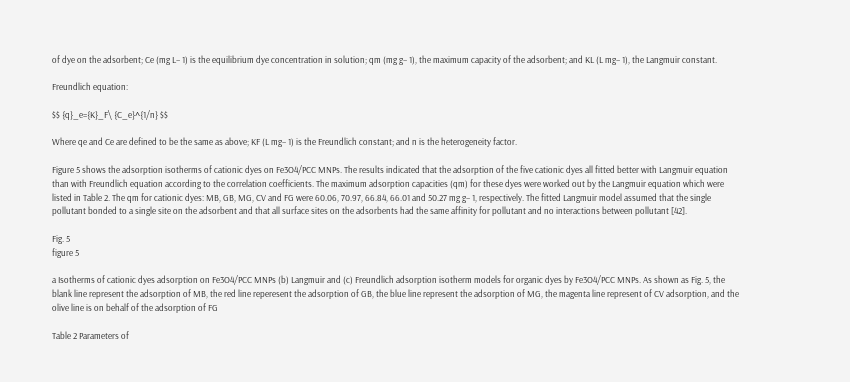of dye on the adsorbent; Ce (mg L− 1) is the equilibrium dye concentration in solution; qm (mg g− 1), the maximum capacity of the adsorbent; and KL (L mg− 1), the Langmuir constant.

Freundlich equation:

$$ {q}_e={K}_F\ {C_e}^{1/n} $$

Where qe and Ce are defined to be the same as above; KF (L mg− 1) is the Freundlich constant; and n is the heterogeneity factor.

Figure 5 shows the adsorption isotherms of cationic dyes on Fe3O4/PCC MNPs. The results indicated that the adsorption of the five cationic dyes all fitted better with Langmuir equation than with Freundlich equation according to the correlation coefficients. The maximum adsorption capacities (qm) for these dyes were worked out by the Langmuir equation which were listed in Table 2. The qm for cationic dyes: MB, GB, MG, CV and FG were 60.06, 70.97, 66.84, 66.01 and 50.27 mg g− 1, respectively. The fitted Langmuir model assumed that the single pollutant bonded to a single site on the adsorbent and that all surface sites on the adsorbents had the same affinity for pollutant and no interactions between pollutant [42].

Fig. 5
figure 5

a Isotherms of cationic dyes adsorption on Fe3O4/PCC MNPs (b) Langmuir and (c) Freundlich adsorption isotherm models for organic dyes by Fe3O4/PCC MNPs. As shown as Fig. 5, the blank line represent the adsorption of MB, the red line reperesent the adsorption of GB, the blue line represent the adsorption of MG, the magenta line represent of CV adsorption, and the olive line is on behalf of the adsorption of FG

Table 2 Parameters of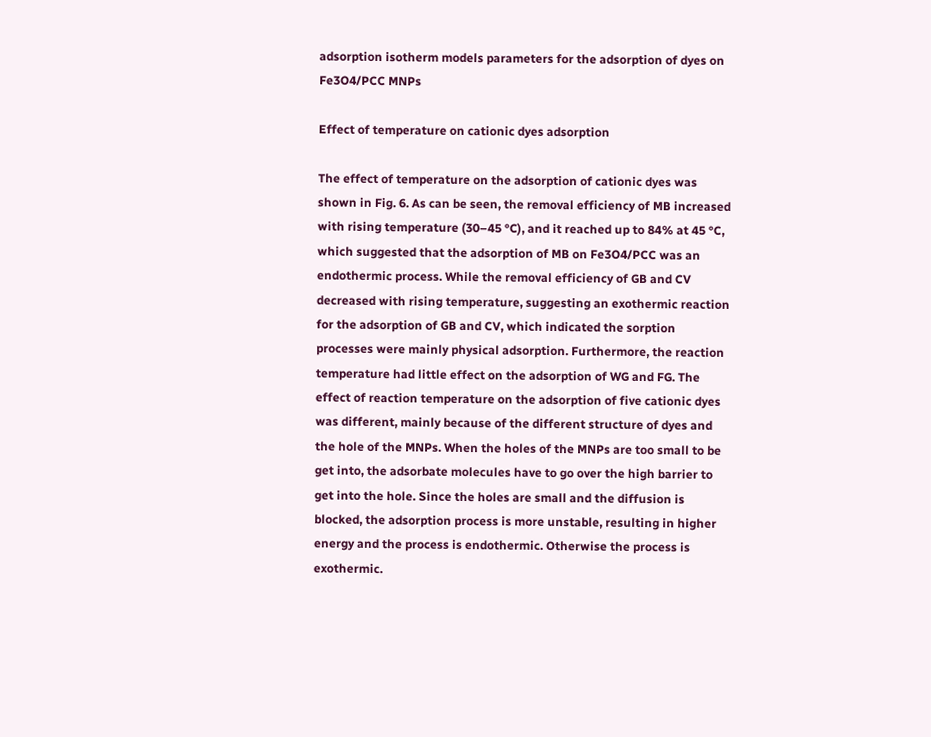adsorption isotherm models parameters for the adsorption of dyes on Fe3O4/PCC MNPs

Effect of temperature on cationic dyes adsorption

The effect of temperature on the adsorption of cationic dyes was shown in Fig. 6. As can be seen, the removal efficiency of MB increased with rising temperature (30–45 °C), and it reached up to 84% at 45 °C, which suggested that the adsorption of MB on Fe3O4/PCC was an endothermic process. While the removal efficiency of GB and CV decreased with rising temperature, suggesting an exothermic reaction for the adsorption of GB and CV, which indicated the sorption processes were mainly physical adsorption. Furthermore, the reaction temperature had little effect on the adsorption of WG and FG. The effect of reaction temperature on the adsorption of five cationic dyes was different, mainly because of the different structure of dyes and the hole of the MNPs. When the holes of the MNPs are too small to be get into, the adsorbate molecules have to go over the high barrier to get into the hole. Since the holes are small and the diffusion is blocked, the adsorption process is more unstable, resulting in higher energy and the process is endothermic. Otherwise the process is exothermic.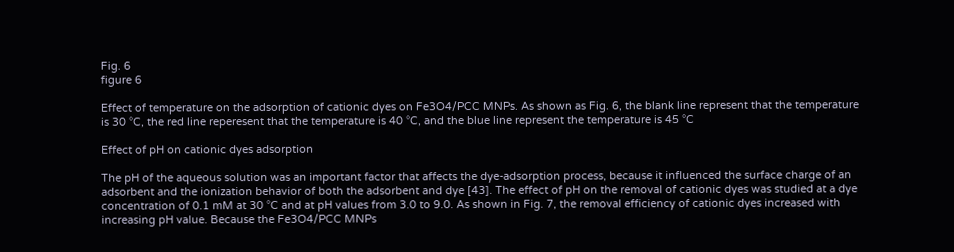Fig. 6
figure 6

Effect of temperature on the adsorption of cationic dyes on Fe3O4/PCC MNPs. As shown as Fig. 6, the blank line represent that the temperature is 30 °C, the red line reperesent that the temperature is 40 °C, and the blue line represent the temperature is 45 °C

Effect of pH on cationic dyes adsorption

The pH of the aqueous solution was an important factor that affects the dye-adsorption process, because it influenced the surface charge of an adsorbent and the ionization behavior of both the adsorbent and dye [43]. The effect of pH on the removal of cationic dyes was studied at a dye concentration of 0.1 mM at 30 °C and at pH values from 3.0 to 9.0. As shown in Fig. 7, the removal efficiency of cationic dyes increased with increasing pH value. Because the Fe3O4/PCC MNPs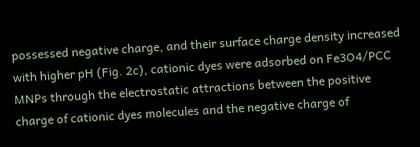possessed negative charge, and their surface charge density increased with higher pH (Fig. 2c), cationic dyes were adsorbed on Fe3O4/PCC MNPs through the electrostatic attractions between the positive charge of cationic dyes molecules and the negative charge of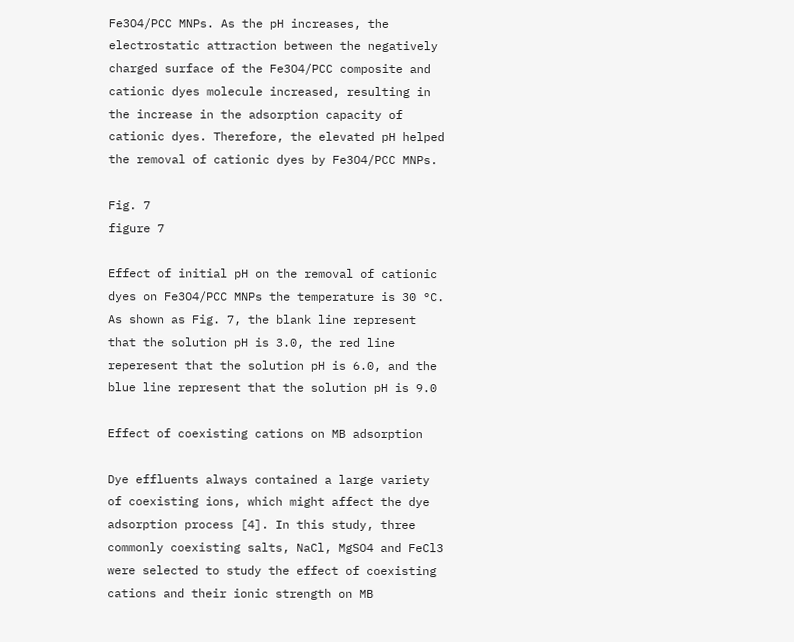Fe3O4/PCC MNPs. As the pH increases, the electrostatic attraction between the negatively charged surface of the Fe3O4/PCC composite and cationic dyes molecule increased, resulting in the increase in the adsorption capacity of cationic dyes. Therefore, the elevated pH helped the removal of cationic dyes by Fe3O4/PCC MNPs.

Fig. 7
figure 7

Effect of initial pH on the removal of cationic dyes on Fe3O4/PCC MNPs the temperature is 30 °C. As shown as Fig. 7, the blank line represent that the solution pH is 3.0, the red line reperesent that the solution pH is 6.0, and the blue line represent that the solution pH is 9.0

Effect of coexisting cations on MB adsorption

Dye effluents always contained a large variety of coexisting ions, which might affect the dye adsorption process [4]. In this study, three commonly coexisting salts, NaCl, MgSO4 and FeCl3 were selected to study the effect of coexisting cations and their ionic strength on MB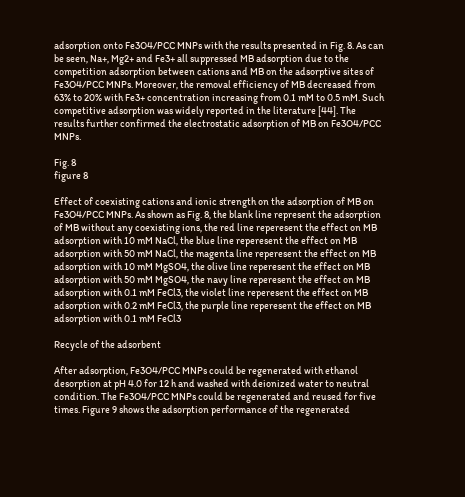adsorption onto Fe3O4/PCC MNPs with the results presented in Fig. 8. As can be seen, Na+, Mg2+ and Fe3+ all suppressed MB adsorption due to the competition adsorption between cations and MB on the adsorptive sites of Fe3O4/PCC MNPs. Moreover, the removal efficiency of MB decreased from 63% to 20% with Fe3+ concentration increasing from 0.1 mM to 0.5 mM. Such competitive adsorption was widely reported in the literature [44]. The results further confirmed the electrostatic adsorption of MB on Fe3O4/PCC MNPs.

Fig. 8
figure 8

Effect of coexisting cations and ionic strength on the adsorption of MB on Fe3O4/PCC MNPs. As shown as Fig. 8, the blank line represent the adsorption of MB without any coexisting ions, the red line reperesent the effect on MB adsorption with 10 mM NaCl, the blue line reperesent the effect on MB adsorption with 50 mM NaCl, the magenta line reperesent the effect on MB adsorption with 10 mM MgSO4, the olive line reperesent the effect on MB adsorption with 50 mM MgSO4, the navy line reperesent the effect on MB adsorption with 0.1 mM FeCl3, the violet line reperesent the effect on MB adsorption with 0.2 mM FeCl3, the purple line reperesent the effect on MB adsorption with 0.1 mM FeCl3

Recycle of the adsorbent

After adsorption, Fe3O4/PCC MNPs could be regenerated with ethanol desorption at pH 4.0 for 12 h and washed with deionized water to neutral condition. The Fe3O4/PCC MNPs could be regenerated and reused for five times. Figure 9 shows the adsorption performance of the regenerated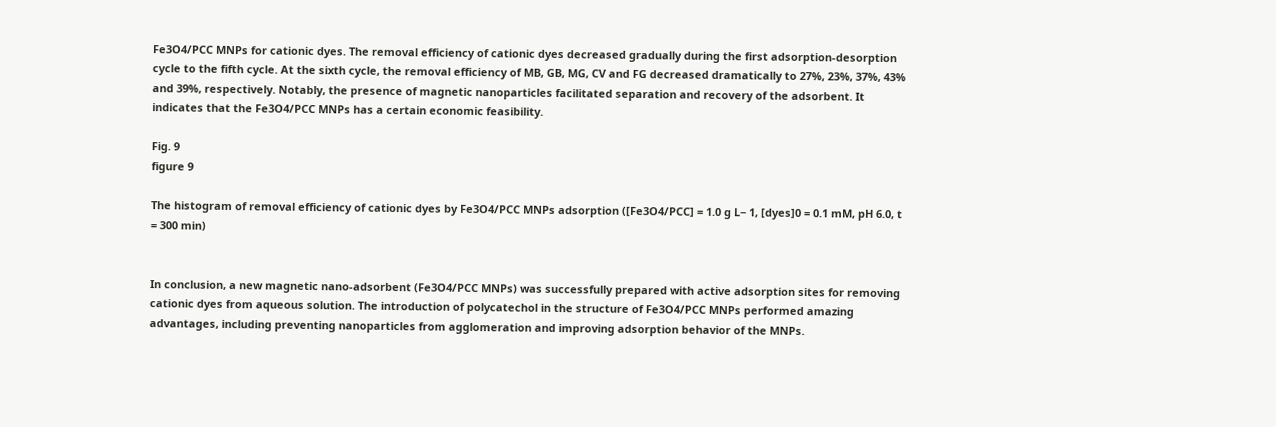Fe3O4/PCC MNPs for cationic dyes. The removal efficiency of cationic dyes decreased gradually during the first adsorption-desorption cycle to the fifth cycle. At the sixth cycle, the removal efficiency of MB, GB, MG, CV and FG decreased dramatically to 27%, 23%, 37%, 43% and 39%, respectively. Notably, the presence of magnetic nanoparticles facilitated separation and recovery of the adsorbent. It indicates that the Fe3O4/PCC MNPs has a certain economic feasibility.

Fig. 9
figure 9

The histogram of removal efficiency of cationic dyes by Fe3O4/PCC MNPs adsorption ([Fe3O4/PCC] = 1.0 g L− 1, [dyes]0 = 0.1 mM, pH 6.0, t = 300 min)


In conclusion, a new magnetic nano-adsorbent (Fe3O4/PCC MNPs) was successfully prepared with active adsorption sites for removing cationic dyes from aqueous solution. The introduction of polycatechol in the structure of Fe3O4/PCC MNPs performed amazing advantages, including preventing nanoparticles from agglomeration and improving adsorption behavior of the MNPs.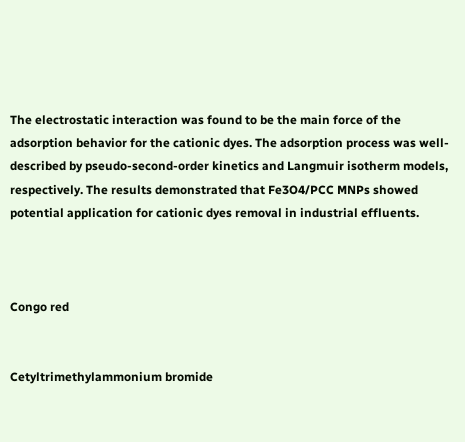The electrostatic interaction was found to be the main force of the adsorption behavior for the cationic dyes. The adsorption process was well-described by pseudo-second-order kinetics and Langmuir isotherm models, respectively. The results demonstrated that Fe3O4/PCC MNPs showed potential application for cationic dyes removal in industrial effluents.



Congo red


Cetyltrimethylammonium bromide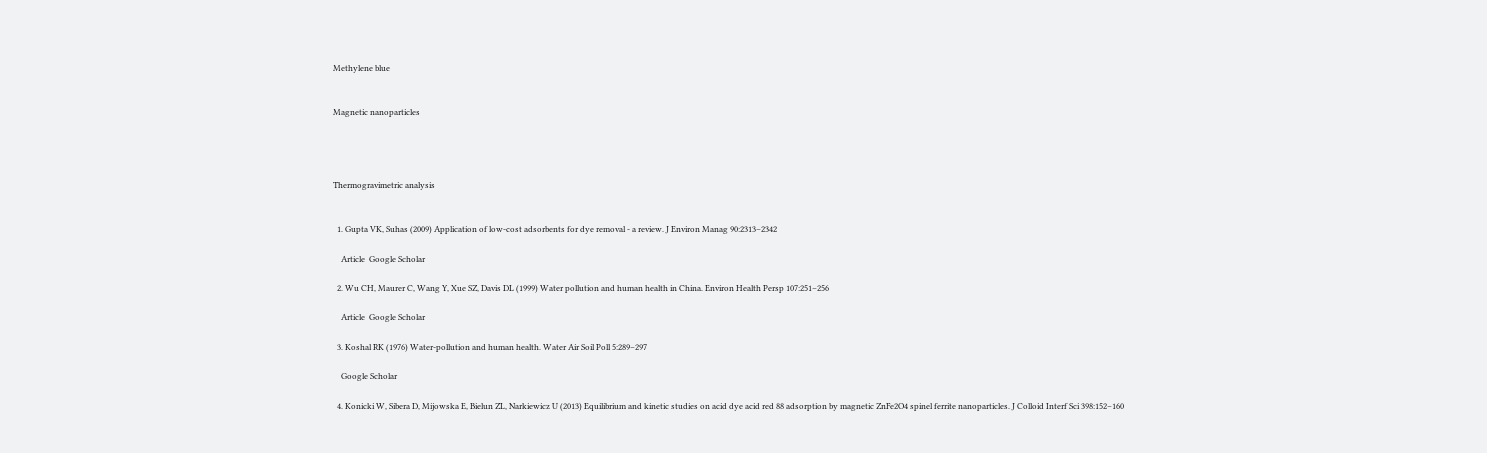Methylene blue


Magnetic nanoparticles




Thermogravimetric analysis


  1. Gupta VK, Suhas (2009) Application of low-cost adsorbents for dye removal - a review. J Environ Manag 90:2313–2342

    Article  Google Scholar

  2. Wu CH, Maurer C, Wang Y, Xue SZ, Davis DL (1999) Water pollution and human health in China. Environ Health Persp 107:251–256

    Article  Google Scholar

  3. Koshal RK (1976) Water-pollution and human health. Water Air Soil Poll 5:289–297

    Google Scholar

  4. Konicki W, Sibera D, Mijowska E, Bielun ZL, Narkiewicz U (2013) Equilibrium and kinetic studies on acid dye acid red 88 adsorption by magnetic ZnFe2O4 spinel ferrite nanoparticles. J Colloid Interf Sci 398:152–160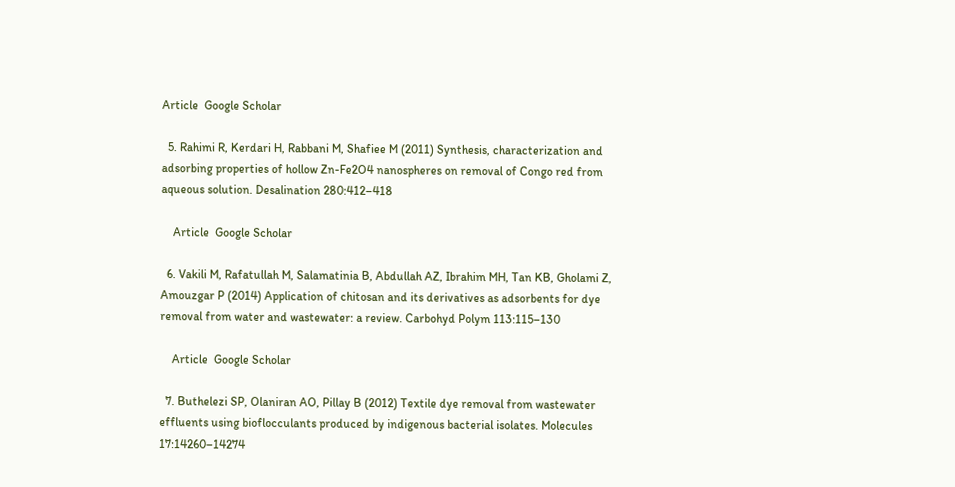Article  Google Scholar

  5. Rahimi R, Kerdari H, Rabbani M, Shafiee M (2011) Synthesis, characterization and adsorbing properties of hollow Zn-Fe2O4 nanospheres on removal of Congo red from aqueous solution. Desalination 280:412–418

    Article  Google Scholar

  6. Vakili M, Rafatullah M, Salamatinia B, Abdullah AZ, Ibrahim MH, Tan KB, Gholami Z, Amouzgar P (2014) Application of chitosan and its derivatives as adsorbents for dye removal from water and wastewater: a review. Carbohyd Polym 113:115–130

    Article  Google Scholar

  7. Buthelezi SP, Olaniran AO, Pillay B (2012) Textile dye removal from wastewater effluents using bioflocculants produced by indigenous bacterial isolates. Molecules 17:14260–14274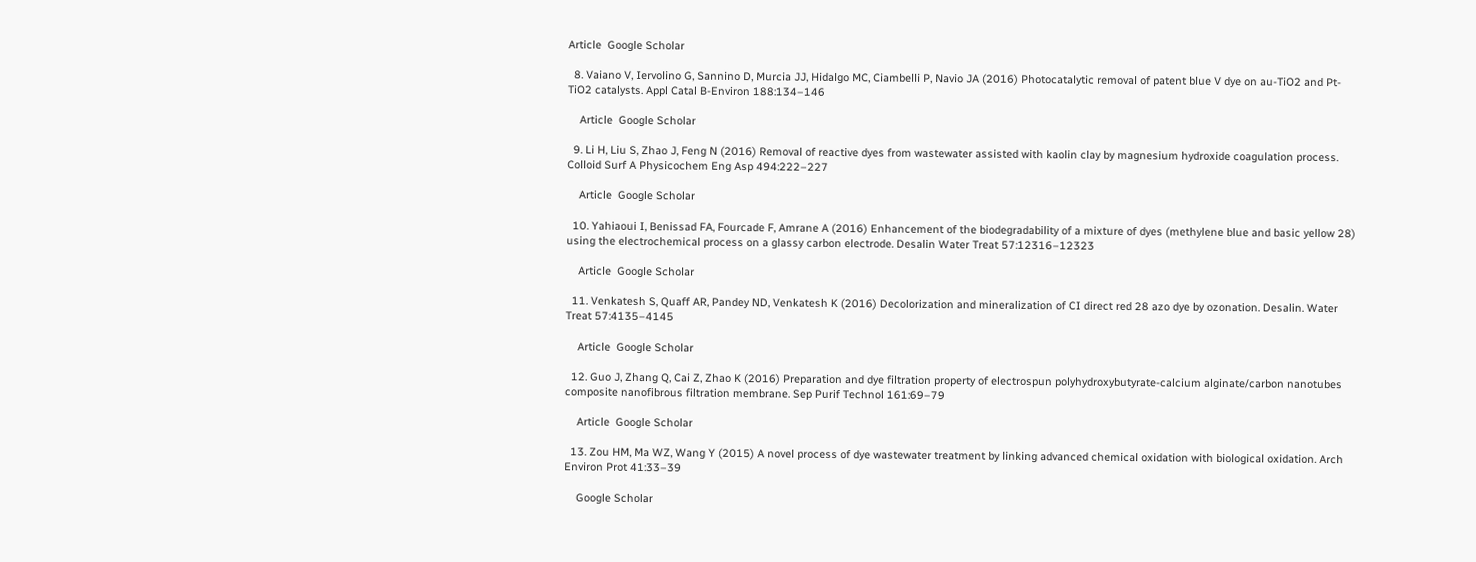Article  Google Scholar

  8. Vaiano V, Iervolino G, Sannino D, Murcia JJ, Hidalgo MC, Ciambelli P, Navio JA (2016) Photocatalytic removal of patent blue V dye on au-TiO2 and Pt-TiO2 catalysts. Appl Catal B-Environ 188:134–146

    Article  Google Scholar

  9. Li H, Liu S, Zhao J, Feng N (2016) Removal of reactive dyes from wastewater assisted with kaolin clay by magnesium hydroxide coagulation process. Colloid Surf A Physicochem Eng Asp 494:222–227

    Article  Google Scholar

  10. Yahiaoui I, Benissad FA, Fourcade F, Amrane A (2016) Enhancement of the biodegradability of a mixture of dyes (methylene blue and basic yellow 28) using the electrochemical process on a glassy carbon electrode. Desalin Water Treat 57:12316–12323

    Article  Google Scholar

  11. Venkatesh S, Quaff AR, Pandey ND, Venkatesh K (2016) Decolorization and mineralization of CI direct red 28 azo dye by ozonation. Desalin. Water Treat 57:4135–4145

    Article  Google Scholar

  12. Guo J, Zhang Q, Cai Z, Zhao K (2016) Preparation and dye filtration property of electrospun polyhydroxybutyrate-calcium alginate/carbon nanotubes composite nanofibrous filtration membrane. Sep Purif Technol 161:69–79

    Article  Google Scholar

  13. Zou HM, Ma WZ, Wang Y (2015) A novel process of dye wastewater treatment by linking advanced chemical oxidation with biological oxidation. Arch Environ Prot 41:33–39

    Google Scholar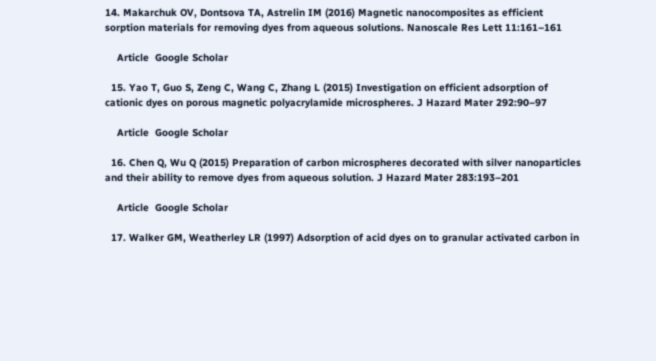14. Makarchuk OV, Dontsova TA, Astrelin IM (2016) Magnetic nanocomposites as efficient sorption materials for removing dyes from aqueous solutions. Nanoscale Res Lett 11:161–161

    Article  Google Scholar

  15. Yao T, Guo S, Zeng C, Wang C, Zhang L (2015) Investigation on efficient adsorption of cationic dyes on porous magnetic polyacrylamide microspheres. J Hazard Mater 292:90–97

    Article  Google Scholar

  16. Chen Q, Wu Q (2015) Preparation of carbon microspheres decorated with silver nanoparticles and their ability to remove dyes from aqueous solution. J Hazard Mater 283:193–201

    Article  Google Scholar

  17. Walker GM, Weatherley LR (1997) Adsorption of acid dyes on to granular activated carbon in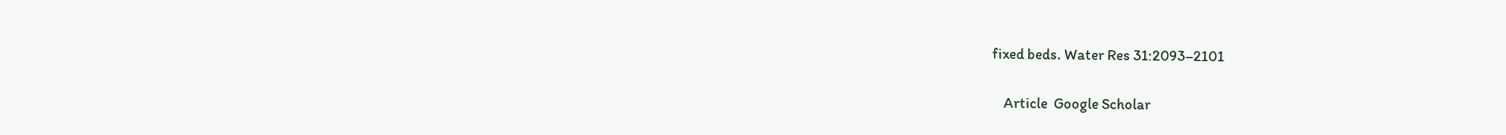fixed beds. Water Res 31:2093–2101

    Article  Google Scholar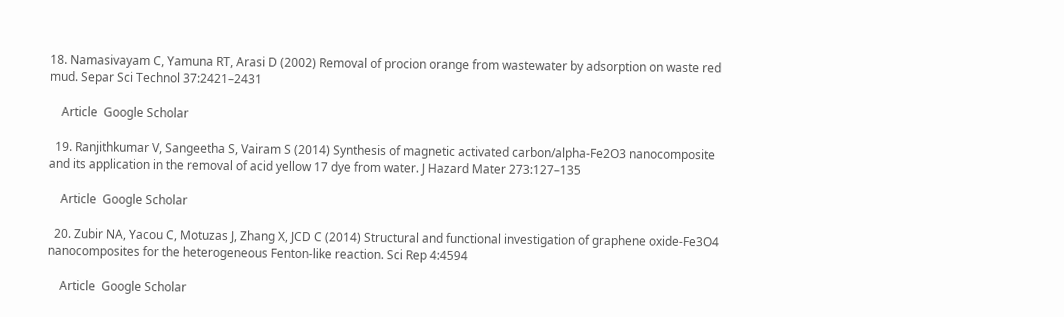18. Namasivayam C, Yamuna RT, Arasi D (2002) Removal of procion orange from wastewater by adsorption on waste red mud. Separ Sci Technol 37:2421–2431

    Article  Google Scholar

  19. Ranjithkumar V, Sangeetha S, Vairam S (2014) Synthesis of magnetic activated carbon/alpha-Fe2O3 nanocomposite and its application in the removal of acid yellow 17 dye from water. J Hazard Mater 273:127–135

    Article  Google Scholar

  20. Zubir NA, Yacou C, Motuzas J, Zhang X, JCD C (2014) Structural and functional investigation of graphene oxide-Fe3O4 nanocomposites for the heterogeneous Fenton-like reaction. Sci Rep 4:4594

    Article  Google Scholar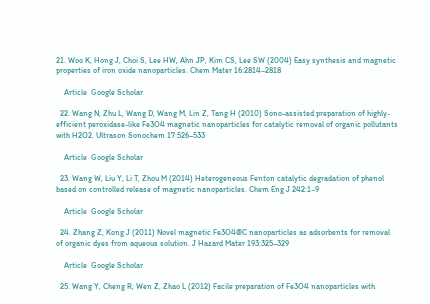21. Woo K, Hong J, Choi S, Lee HW, Ahn JP, Kim CS, Lee SW (2004) Easy synthesis and magnetic properties of iron oxide nanoparticles. Chem Mater 16:2814–2818

    Article  Google Scholar

  22. Wang N, Zhu L, Wang D, Wang M, Lin Z, Tang H (2010) Sono-assisted preparation of highly-efficient peroxidase-like Fe3O4 magnetic nanoparticles for catalytic removal of organic pollutants with H2O2. Ultrason Sonochem 17:526–533

    Article  Google Scholar

  23. Wang W, Liu Y, Li T, Zhou M (2014) Heterogeneous Fenton catalytic degradation of phenol based on controlled release of magnetic nanoparticles. Chem Eng J 242:1–9

    Article  Google Scholar

  24. Zhang Z, Kong J (2011) Novel magnetic Fe3O4@C nanoparticles as adsorbents for removal of organic dyes from aqueous solution. J Hazard Mater 193:325–329

    Article  Google Scholar

  25. Wang Y, Cheng R, Wen Z, Zhao L (2012) Facile preparation of Fe3O4 nanoparticles with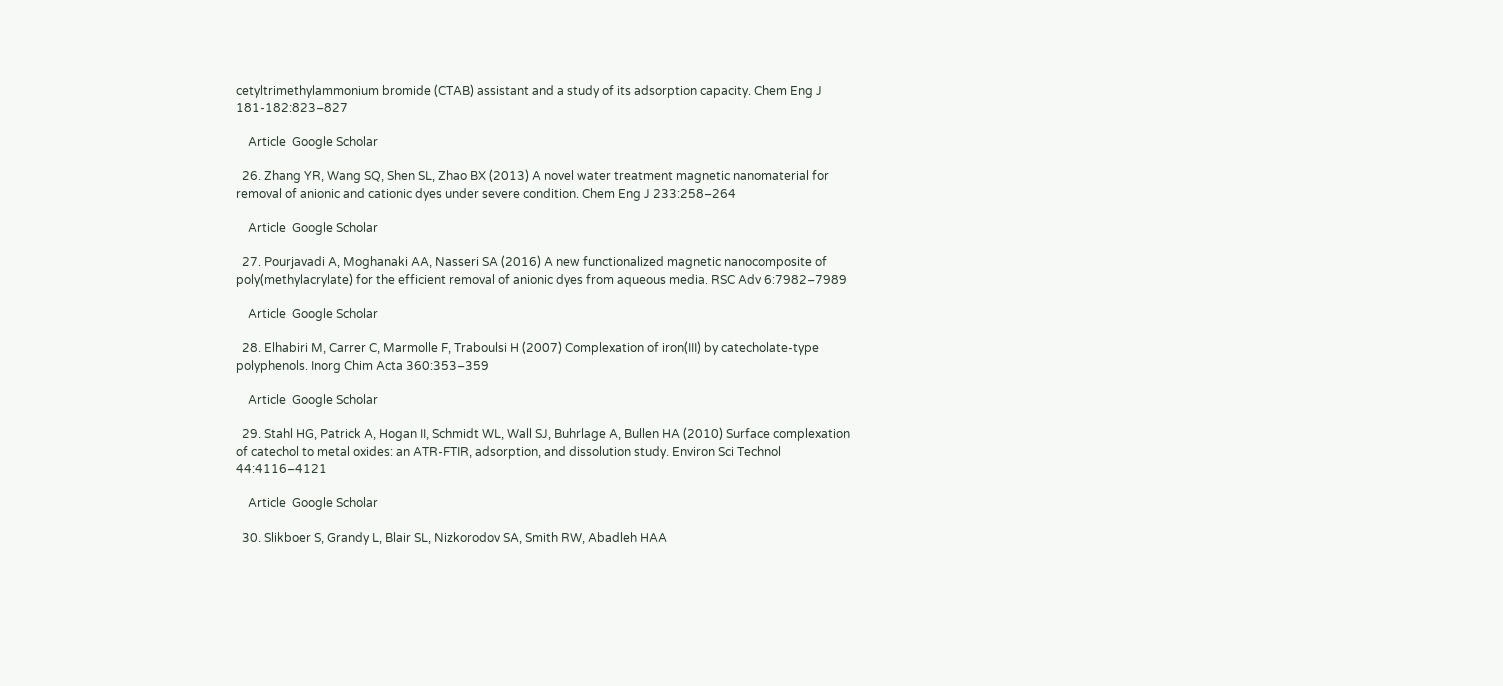cetyltrimethylammonium bromide (CTAB) assistant and a study of its adsorption capacity. Chem Eng J 181-182:823–827

    Article  Google Scholar

  26. Zhang YR, Wang SQ, Shen SL, Zhao BX (2013) A novel water treatment magnetic nanomaterial for removal of anionic and cationic dyes under severe condition. Chem Eng J 233:258–264

    Article  Google Scholar

  27. Pourjavadi A, Moghanaki AA, Nasseri SA (2016) A new functionalized magnetic nanocomposite of poly(methylacrylate) for the efficient removal of anionic dyes from aqueous media. RSC Adv 6:7982–7989

    Article  Google Scholar

  28. Elhabiri M, Carrer C, Marmolle F, Traboulsi H (2007) Complexation of iron(III) by catecholate-type polyphenols. Inorg Chim Acta 360:353–359

    Article  Google Scholar

  29. Stahl HG, Patrick A, Hogan II, Schmidt WL, Wall SJ, Buhrlage A, Bullen HA (2010) Surface complexation of catechol to metal oxides: an ATR-FTIR, adsorption, and dissolution study. Environ Sci Technol 44:4116–4121

    Article  Google Scholar

  30. Slikboer S, Grandy L, Blair SL, Nizkorodov SA, Smith RW, Abadleh HAA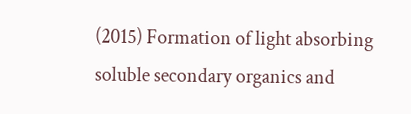(2015) Formation of light absorbing soluble secondary organics and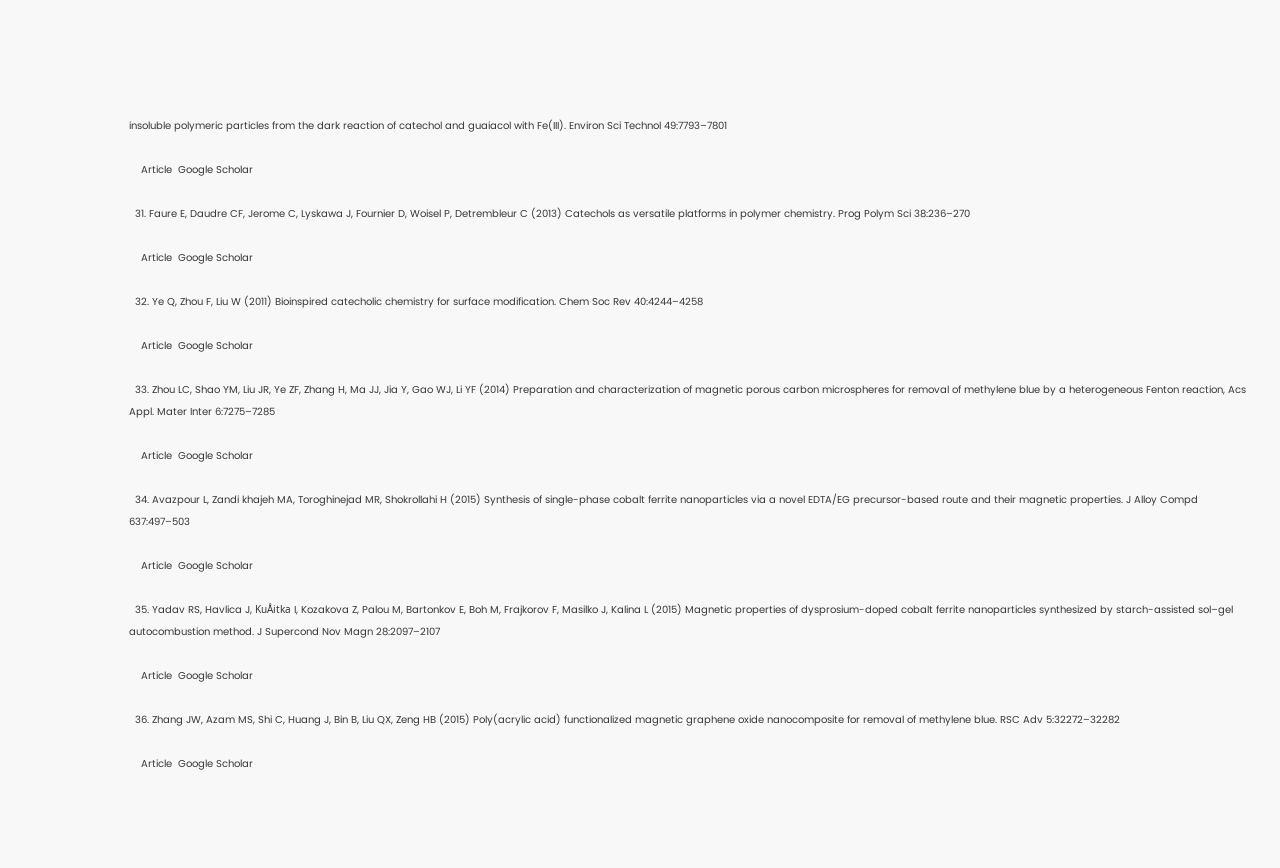insoluble polymeric particles from the dark reaction of catechol and guaiacol with Fe(III). Environ Sci Technol 49:7793–7801

    Article  Google Scholar

  31. Faure E, Daudre CF, Jerome C, Lyskawa J, Fournier D, Woisel P, Detrembleur C (2013) Catechols as versatile platforms in polymer chemistry. Prog Polym Sci 38:236–270

    Article  Google Scholar

  32. Ye Q, Zhou F, Liu W (2011) Bioinspired catecholic chemistry for surface modification. Chem Soc Rev 40:4244–4258

    Article  Google Scholar

  33. Zhou LC, Shao YM, Liu JR, Ye ZF, Zhang H, Ma JJ, Jia Y, Gao WJ, Li YF (2014) Preparation and characterization of magnetic porous carbon microspheres for removal of methylene blue by a heterogeneous Fenton reaction, Acs Appl. Mater Inter 6:7275–7285

    Article  Google Scholar

  34. Avazpour L, Zandi khajeh MA, Toroghinejad MR, Shokrollahi H (2015) Synthesis of single-phase cobalt ferrite nanoparticles via a novel EDTA/EG precursor-based route and their magnetic properties. J Alloy Compd 637:497–503

    Article  Google Scholar

  35. Yadav RS, Havlica J, KuÅitka I, Kozakova Z, Palou M, Bartonkov E, Boh M, Frajkorov F, Masilko J, Kalina L (2015) Magnetic properties of dysprosium-doped cobalt ferrite nanoparticles synthesized by starch-assisted sol–gel autocombustion method. J Supercond Nov Magn 28:2097–2107

    Article  Google Scholar

  36. Zhang JW, Azam MS, Shi C, Huang J, Bin B, Liu QX, Zeng HB (2015) Poly(acrylic acid) functionalized magnetic graphene oxide nanocomposite for removal of methylene blue. RSC Adv 5:32272–32282

    Article  Google Scholar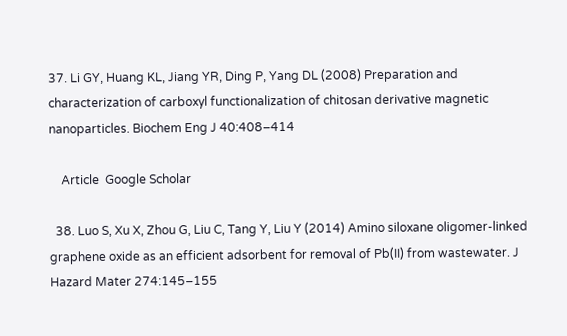37. Li GY, Huang KL, Jiang YR, Ding P, Yang DL (2008) Preparation and characterization of carboxyl functionalization of chitosan derivative magnetic nanoparticles. Biochem Eng J 40:408–414

    Article  Google Scholar

  38. Luo S, Xu X, Zhou G, Liu C, Tang Y, Liu Y (2014) Amino siloxane oligomer-linked graphene oxide as an efficient adsorbent for removal of Pb(II) from wastewater. J Hazard Mater 274:145–155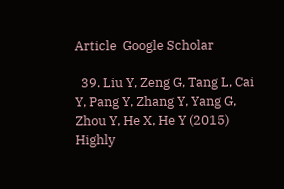Article  Google Scholar

  39. Liu Y, Zeng G, Tang L, Cai Y, Pang Y, Zhang Y, Yang G, Zhou Y, He X, He Y (2015) Highly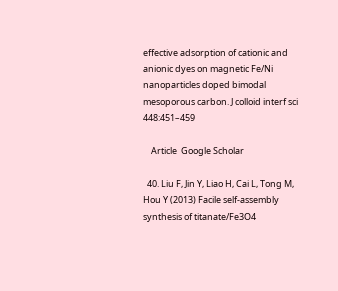effective adsorption of cationic and anionic dyes on magnetic Fe/Ni nanoparticles doped bimodal mesoporous carbon. J colloid interf sci 448:451–459

    Article  Google Scholar

  40. Liu F, Jin Y, Liao H, Cai L, Tong M, Hou Y (2013) Facile self-assembly synthesis of titanate/Fe3O4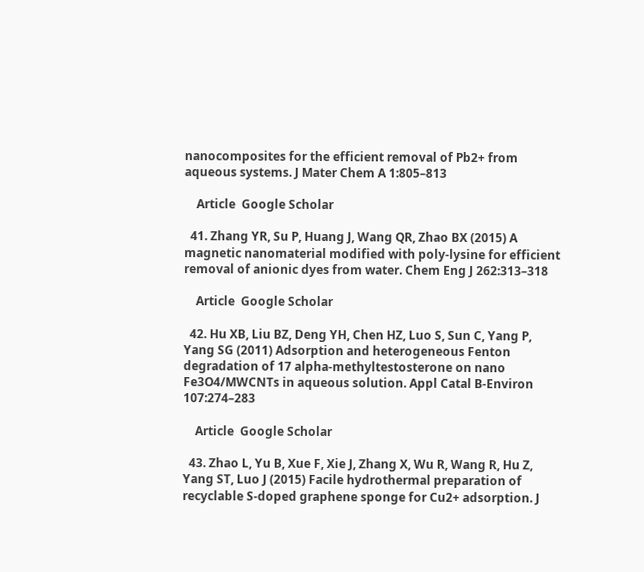nanocomposites for the efficient removal of Pb2+ from aqueous systems. J Mater Chem A 1:805–813

    Article  Google Scholar

  41. Zhang YR, Su P, Huang J, Wang QR, Zhao BX (2015) A magnetic nanomaterial modified with poly-lysine for efficient removal of anionic dyes from water. Chem Eng J 262:313–318

    Article  Google Scholar

  42. Hu XB, Liu BZ, Deng YH, Chen HZ, Luo S, Sun C, Yang P, Yang SG (2011) Adsorption and heterogeneous Fenton degradation of 17 alpha-methyltestosterone on nano Fe3O4/MWCNTs in aqueous solution. Appl Catal B-Environ 107:274–283

    Article  Google Scholar

  43. Zhao L, Yu B, Xue F, Xie J, Zhang X, Wu R, Wang R, Hu Z, Yang ST, Luo J (2015) Facile hydrothermal preparation of recyclable S-doped graphene sponge for Cu2+ adsorption. J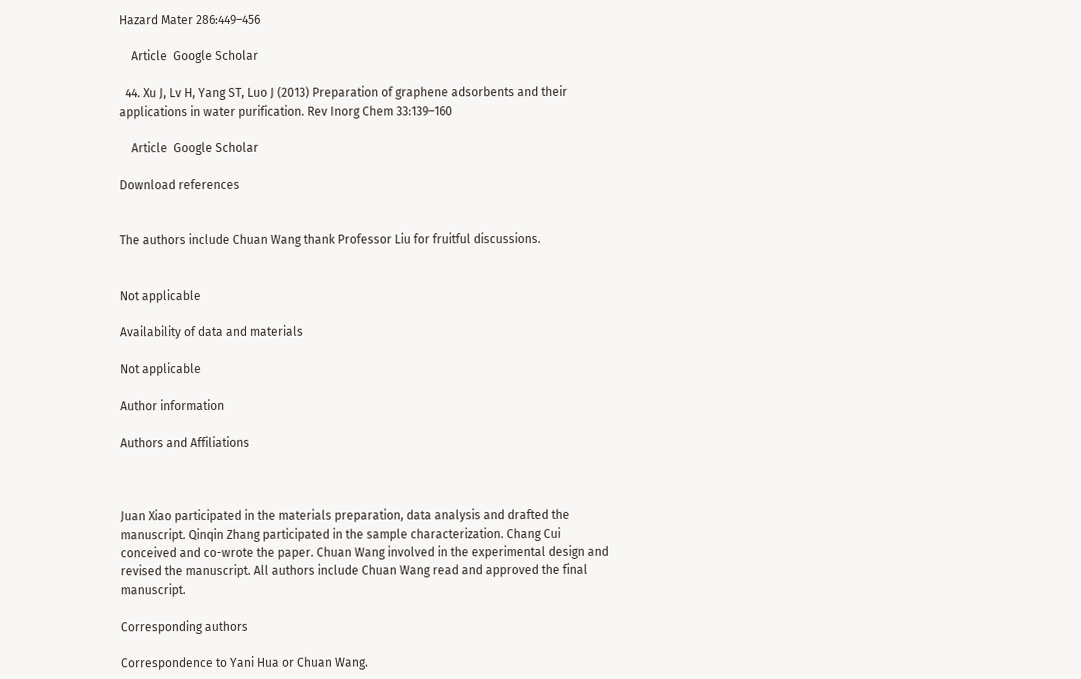Hazard Mater 286:449–456

    Article  Google Scholar

  44. Xu J, Lv H, Yang ST, Luo J (2013) Preparation of graphene adsorbents and their applications in water purification. Rev Inorg Chem 33:139–160

    Article  Google Scholar

Download references


The authors include Chuan Wang thank Professor Liu for fruitful discussions.


Not applicable

Availability of data and materials

Not applicable

Author information

Authors and Affiliations



Juan Xiao participated in the materials preparation, data analysis and drafted the manuscript. Qinqin Zhang participated in the sample characterization. Chang Cui conceived and co-wrote the paper. Chuan Wang involved in the experimental design and revised the manuscript. All authors include Chuan Wang read and approved the final manuscript.

Corresponding authors

Correspondence to Yani Hua or Chuan Wang.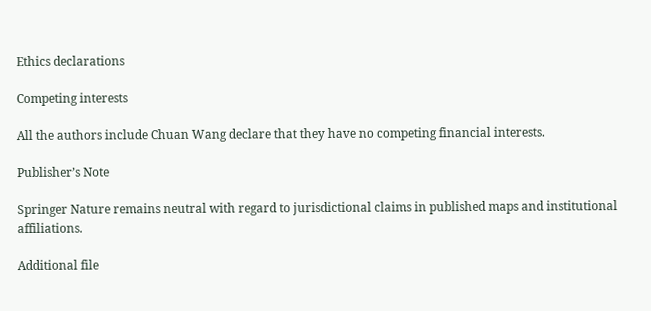Ethics declarations

Competing interests

All the authors include Chuan Wang declare that they have no competing financial interests.

Publisher’s Note

Springer Nature remains neutral with regard to jurisdictional claims in published maps and institutional affiliations.

Additional file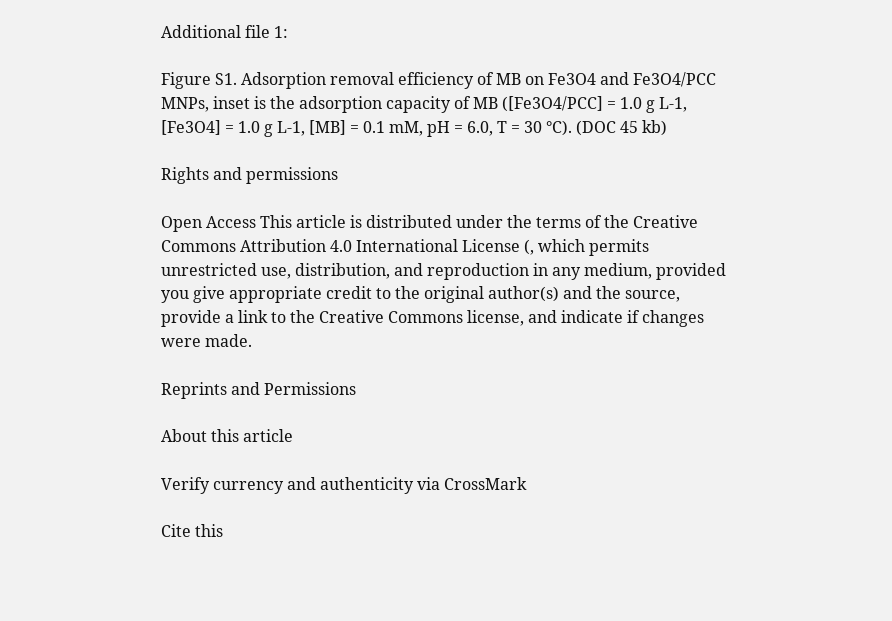Additional file 1:

Figure S1. Adsorption removal efficiency of MB on Fe3O4 and Fe3O4/PCC MNPs, inset is the adsorption capacity of MB ([Fe3O4/PCC] = 1.0 g L-1, [Fe3O4] = 1.0 g L-1, [MB] = 0.1 mM, pH = 6.0, T = 30 °C). (DOC 45 kb)

Rights and permissions

Open Access This article is distributed under the terms of the Creative Commons Attribution 4.0 International License (, which permits unrestricted use, distribution, and reproduction in any medium, provided you give appropriate credit to the original author(s) and the source, provide a link to the Creative Commons license, and indicate if changes were made.

Reprints and Permissions

About this article

Verify currency and authenticity via CrossMark

Cite this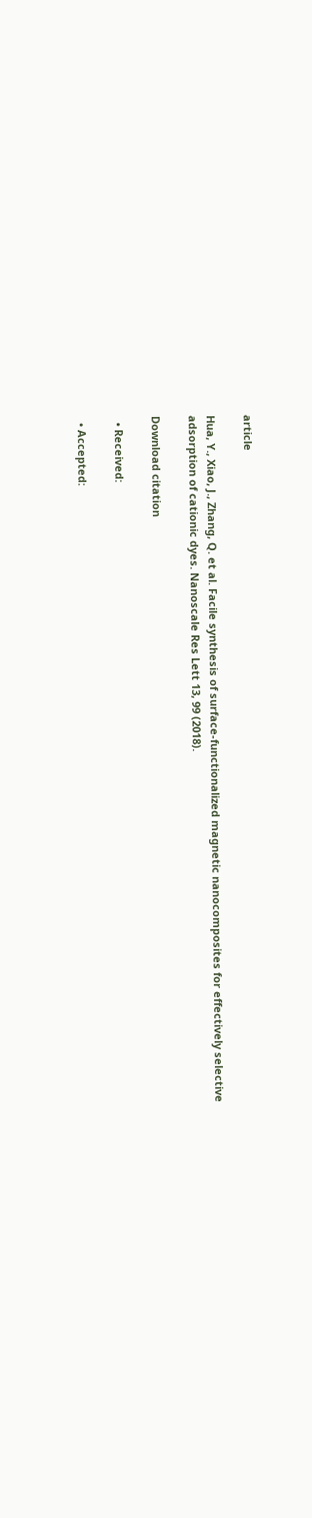article

Hua, Y., Xiao, J., Zhang, Q. et al. Facile synthesis of surface-functionalized magnetic nanocomposites for effectively selective adsorption of cationic dyes. Nanoscale Res Lett 13, 99 (2018).

Download citation

  • Received:

  • Accepted: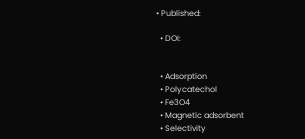• Published:

  • DOI:


  • Adsorption
  • Polycatechol
  • Fe3O4
  • Magnetic adsorbent
  • Selectivity